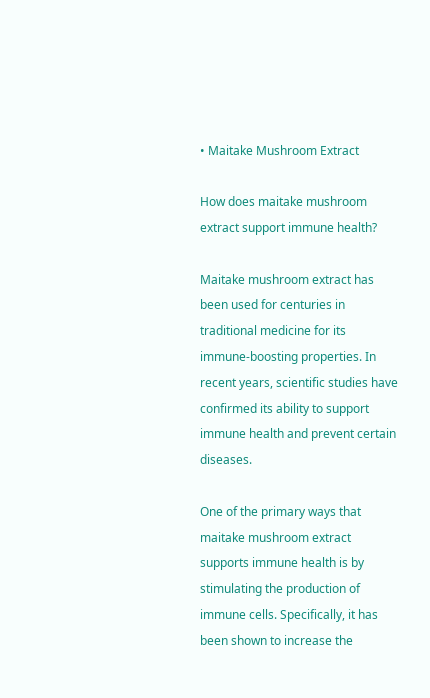• Maitake Mushroom Extract

How does maitake mushroom extract support immune health?

Maitake mushroom extract has been used for centuries in traditional medicine for its immune-boosting properties. In recent years, scientific studies have confirmed its ability to support immune health and prevent certain diseases.

One of the primary ways that maitake mushroom extract supports immune health is by stimulating the production of immune cells. Specifically, it has been shown to increase the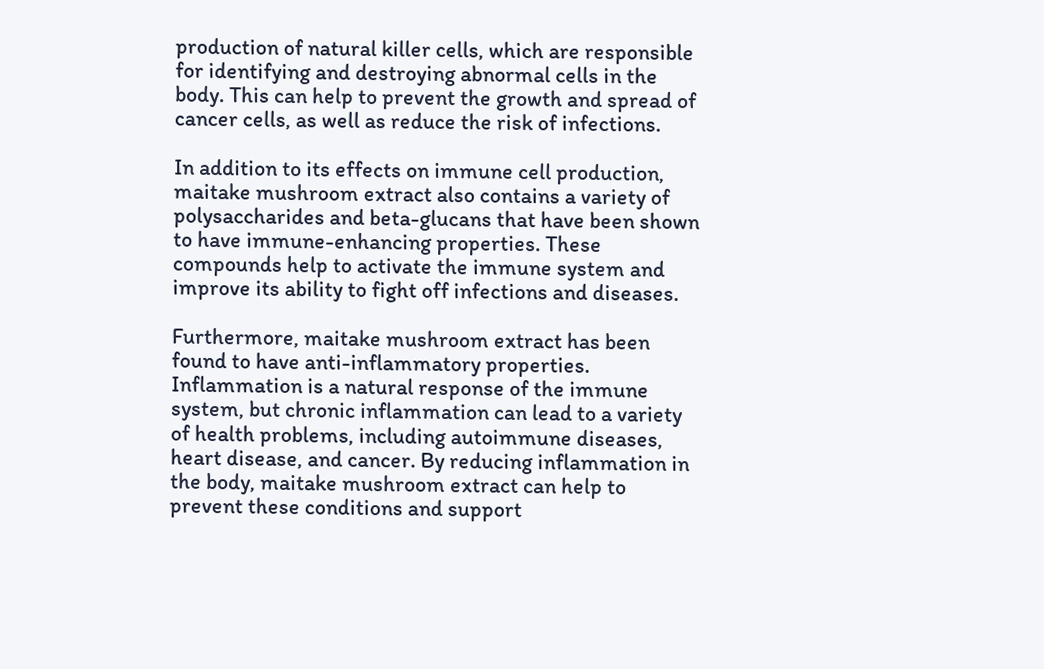production of natural killer cells, which are responsible for identifying and destroying abnormal cells in the body. This can help to prevent the growth and spread of cancer cells, as well as reduce the risk of infections.

In addition to its effects on immune cell production, maitake mushroom extract also contains a variety of polysaccharides and beta-glucans that have been shown to have immune-enhancing properties. These compounds help to activate the immune system and improve its ability to fight off infections and diseases.

Furthermore, maitake mushroom extract has been found to have anti-inflammatory properties. Inflammation is a natural response of the immune system, but chronic inflammation can lead to a variety of health problems, including autoimmune diseases, heart disease, and cancer. By reducing inflammation in the body, maitake mushroom extract can help to prevent these conditions and support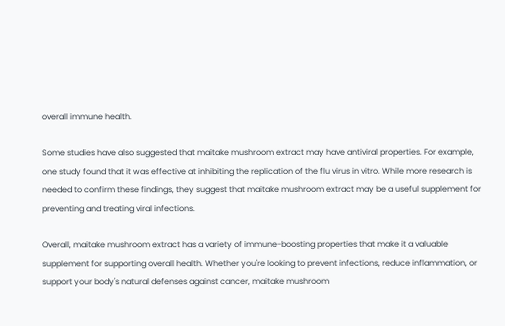overall immune health.

Some studies have also suggested that maitake mushroom extract may have antiviral properties. For example, one study found that it was effective at inhibiting the replication of the flu virus in vitro. While more research is needed to confirm these findings, they suggest that maitake mushroom extract may be a useful supplement for preventing and treating viral infections.

Overall, maitake mushroom extract has a variety of immune-boosting properties that make it a valuable supplement for supporting overall health. Whether you're looking to prevent infections, reduce inflammation, or support your body's natural defenses against cancer, maitake mushroom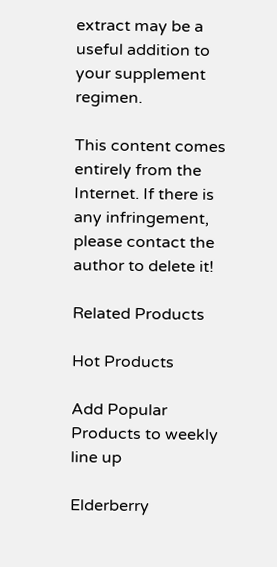extract may be a useful addition to your supplement regimen.

This content comes entirely from the Internet. If there is any infringement, please contact the author to delete it!

Related Products

Hot Products

Add Popular Products to weekly line up

Elderberry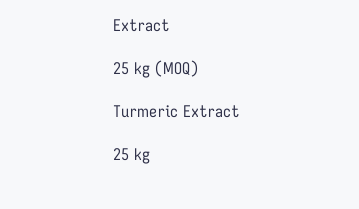Extract

25 kg (MOQ)

Turmeric Extract

25 kg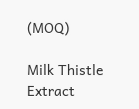(MOQ)

Milk Thistle Extract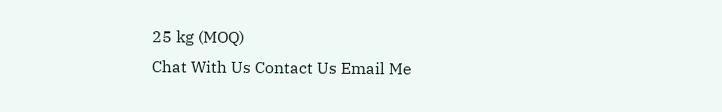25 kg (MOQ)
Chat With Us Contact Us Email Me